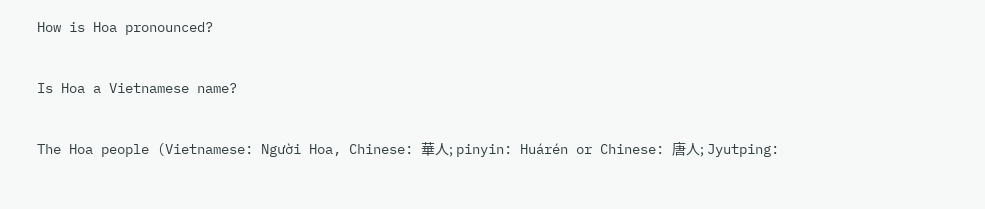How is Hoa pronounced?

Is Hoa a Vietnamese name?

The Hoa people (Vietnamese: Người Hoa, Chinese: 華人; pinyin: Huárén or Chinese: 唐人; Jyutping: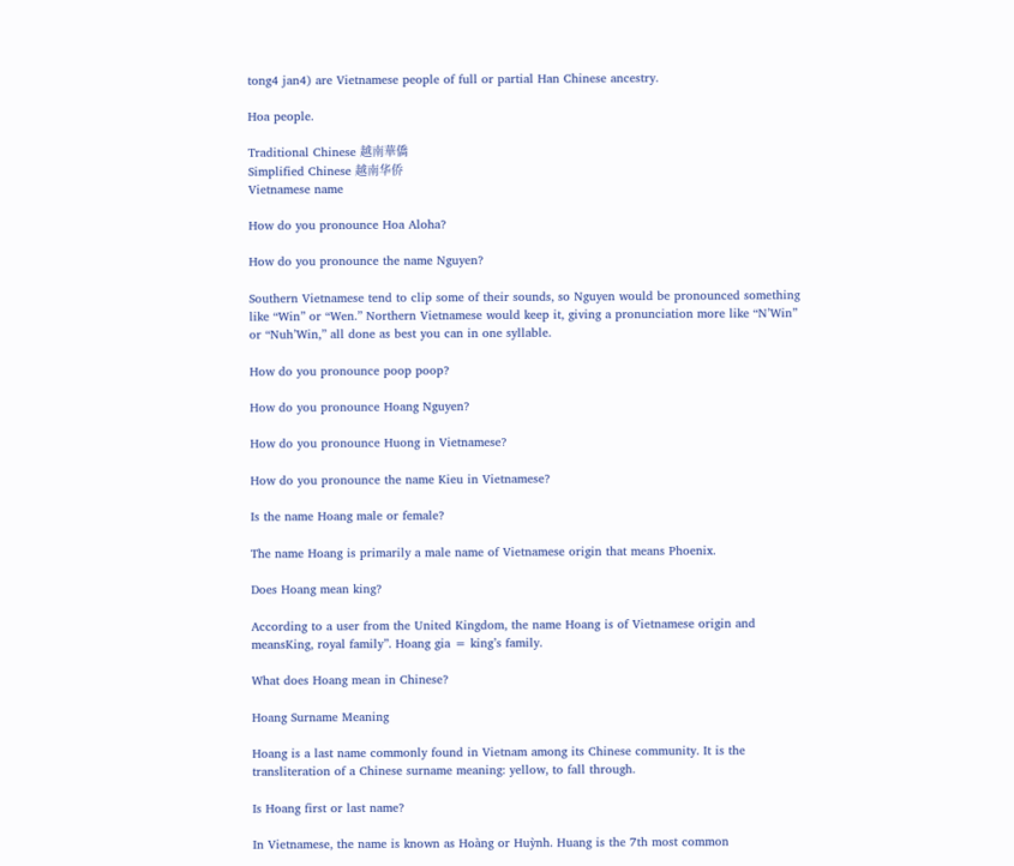tong4 jan4) are Vietnamese people of full or partial Han Chinese ancestry.

Hoa people.

Traditional Chinese 越南華僑
Simplified Chinese 越南华侨
Vietnamese name

How do you pronounce Hoa Aloha?

How do you pronounce the name Nguyen?

Southern Vietnamese tend to clip some of their sounds, so Nguyen would be pronounced something like “Win” or “Wen.” Northern Vietnamese would keep it, giving a pronunciation more like “N’Win” or “Nuh’Win,” all done as best you can in one syllable.

How do you pronounce poop poop?

How do you pronounce Hoang Nguyen?

How do you pronounce Huong in Vietnamese?

How do you pronounce the name Kieu in Vietnamese?

Is the name Hoang male or female?

The name Hoang is primarily a male name of Vietnamese origin that means Phoenix.

Does Hoang mean king?

According to a user from the United Kingdom, the name Hoang is of Vietnamese origin and meansKing, royal family”. Hoang gia = king’s family.

What does Hoang mean in Chinese?

Hoang Surname Meaning

Hoang is a last name commonly found in Vietnam among its Chinese community. It is the transliteration of a Chinese surname meaning: yellow, to fall through.

Is Hoang first or last name?

In Vietnamese, the name is known as Hoàng or Huỳnh. Huang is the 7th most common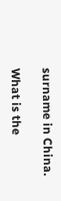surname in China.

What is the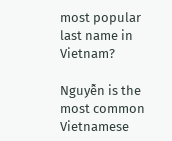most popular last name in Vietnam?

Nguyễn is the most common Vietnamese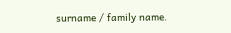surname / family name.